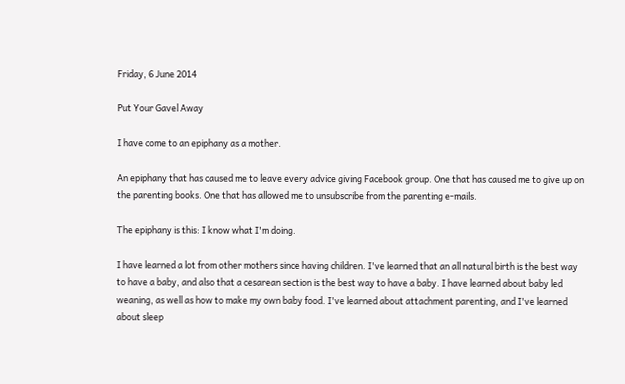Friday, 6 June 2014

Put Your Gavel Away

I have come to an epiphany as a mother.

An epiphany that has caused me to leave every advice giving Facebook group. One that has caused me to give up on the parenting books. One that has allowed me to unsubscribe from the parenting e-mails.

The epiphany is this: I know what I'm doing.

I have learned a lot from other mothers since having children. I've learned that an all natural birth is the best way to have a baby, and also that a cesarean section is the best way to have a baby. I have learned about baby led weaning, as well as how to make my own baby food. I've learned about attachment parenting, and I've learned about sleep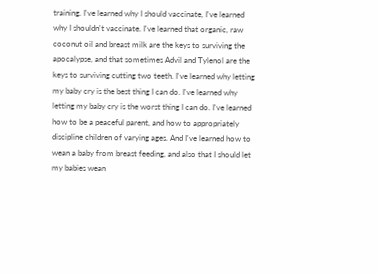training. I've learned why I should vaccinate, I've learned why I shouldn't vaccinate. I've learned that organic, raw coconut oil and breast milk are the keys to surviving the apocalypse, and that sometimes Advil and Tylenol are the keys to surviving cutting two teeth. I've learned why letting my baby cry is the best thing I can do. I've learned why letting my baby cry is the worst thing I can do. I've learned how to be a peaceful parent, and how to appropriately discipline children of varying ages. And I've learned how to wean a baby from breast feeding, and also that I should let my babies wean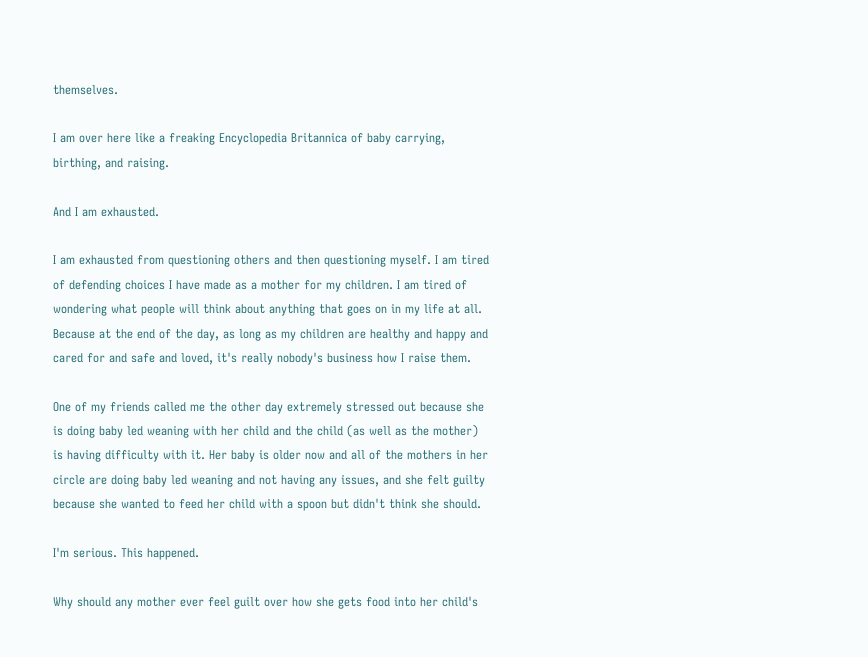themselves.

I am over here like a freaking Encyclopedia Britannica of baby carrying, birthing, and raising.

And I am exhausted.

I am exhausted from questioning others and then questioning myself. I am tired of defending choices I have made as a mother for my children. I am tired of wondering what people will think about anything that goes on in my life at all. Because at the end of the day, as long as my children are healthy and happy and cared for and safe and loved, it's really nobody's business how I raise them.

One of my friends called me the other day extremely stressed out because she is doing baby led weaning with her child and the child (as well as the mother) is having difficulty with it. Her baby is older now and all of the mothers in her circle are doing baby led weaning and not having any issues, and she felt guilty because she wanted to feed her child with a spoon but didn't think she should.

I'm serious. This happened.

Why should any mother ever feel guilt over how she gets food into her child's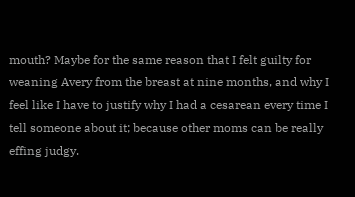mouth? Maybe for the same reason that I felt guilty for weaning Avery from the breast at nine months, and why I feel like I have to justify why I had a cesarean every time I tell someone about it; because other moms can be really effing judgy.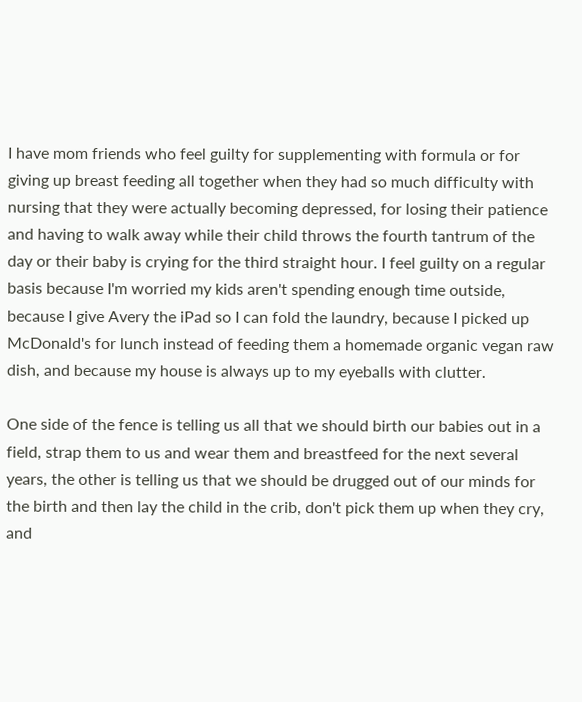I have mom friends who feel guilty for supplementing with formula or for giving up breast feeding all together when they had so much difficulty with nursing that they were actually becoming depressed, for losing their patience and having to walk away while their child throws the fourth tantrum of the day or their baby is crying for the third straight hour. I feel guilty on a regular basis because I'm worried my kids aren't spending enough time outside, because I give Avery the iPad so I can fold the laundry, because I picked up McDonald's for lunch instead of feeding them a homemade organic vegan raw dish, and because my house is always up to my eyeballs with clutter.

One side of the fence is telling us all that we should birth our babies out in a field, strap them to us and wear them and breastfeed for the next several years, the other is telling us that we should be drugged out of our minds for the birth and then lay the child in the crib, don't pick them up when they cry, and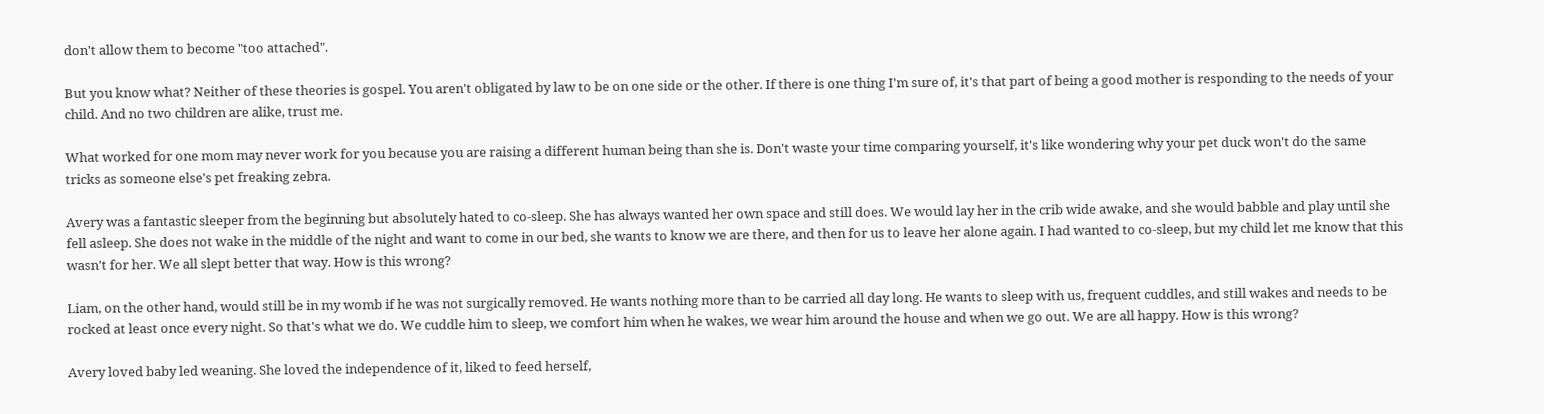don't allow them to become "too attached".

But you know what? Neither of these theories is gospel. You aren't obligated by law to be on one side or the other. If there is one thing I'm sure of, it's that part of being a good mother is responding to the needs of your child. And no two children are alike, trust me.

What worked for one mom may never work for you because you are raising a different human being than she is. Don't waste your time comparing yourself, it's like wondering why your pet duck won't do the same tricks as someone else's pet freaking zebra.

Avery was a fantastic sleeper from the beginning but absolutely hated to co-sleep. She has always wanted her own space and still does. We would lay her in the crib wide awake, and she would babble and play until she fell asleep. She does not wake in the middle of the night and want to come in our bed, she wants to know we are there, and then for us to leave her alone again. I had wanted to co-sleep, but my child let me know that this wasn't for her. We all slept better that way. How is this wrong?

Liam, on the other hand, would still be in my womb if he was not surgically removed. He wants nothing more than to be carried all day long. He wants to sleep with us, frequent cuddles, and still wakes and needs to be rocked at least once every night. So that's what we do. We cuddle him to sleep, we comfort him when he wakes, we wear him around the house and when we go out. We are all happy. How is this wrong?

Avery loved baby led weaning. She loved the independence of it, liked to feed herself,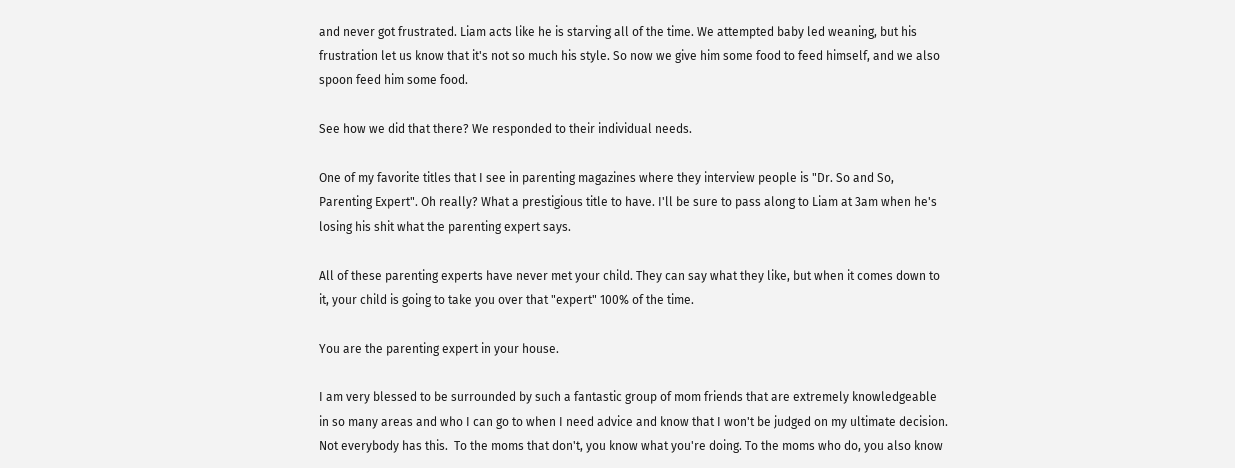and never got frustrated. Liam acts like he is starving all of the time. We attempted baby led weaning, but his frustration let us know that it's not so much his style. So now we give him some food to feed himself, and we also spoon feed him some food.

See how we did that there? We responded to their individual needs.

One of my favorite titles that I see in parenting magazines where they interview people is "Dr. So and So, Parenting Expert". Oh really? What a prestigious title to have. I'll be sure to pass along to Liam at 3am when he's losing his shit what the parenting expert says.

All of these parenting experts have never met your child. They can say what they like, but when it comes down to it, your child is going to take you over that "expert" 100% of the time.

You are the parenting expert in your house.

I am very blessed to be surrounded by such a fantastic group of mom friends that are extremely knowledgeable in so many areas and who I can go to when I need advice and know that I won't be judged on my ultimate decision. Not everybody has this.  To the moms that don't, you know what you're doing. To the moms who do, you also know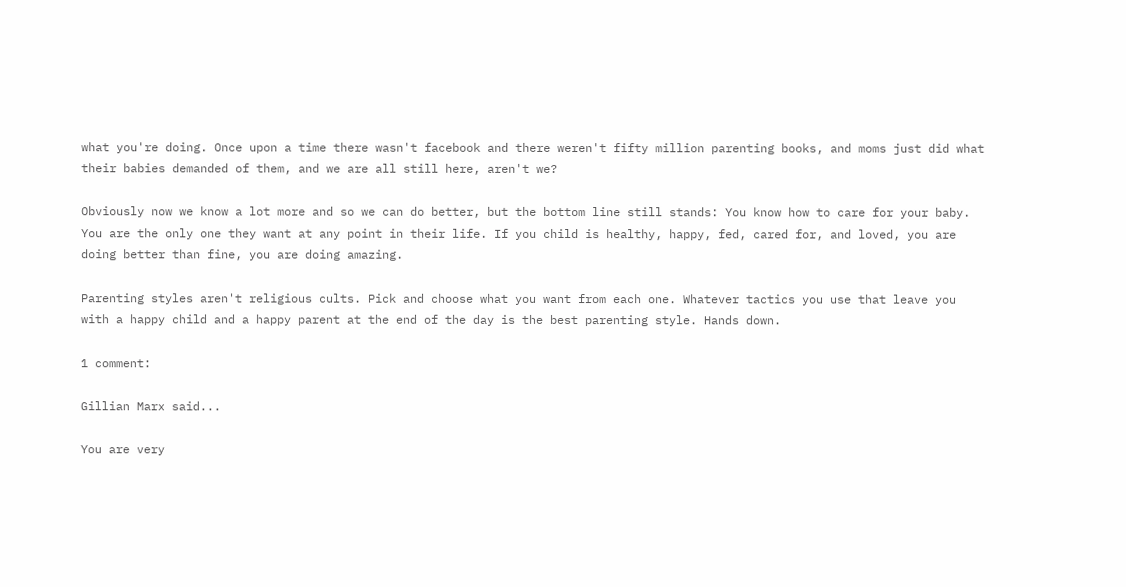what you're doing. Once upon a time there wasn't facebook and there weren't fifty million parenting books, and moms just did what their babies demanded of them, and we are all still here, aren't we?

Obviously now we know a lot more and so we can do better, but the bottom line still stands: You know how to care for your baby. You are the only one they want at any point in their life. If you child is healthy, happy, fed, cared for, and loved, you are doing better than fine, you are doing amazing.

Parenting styles aren't religious cults. Pick and choose what you want from each one. Whatever tactics you use that leave you with a happy child and a happy parent at the end of the day is the best parenting style. Hands down.

1 comment:

Gillian Marx said...

You are very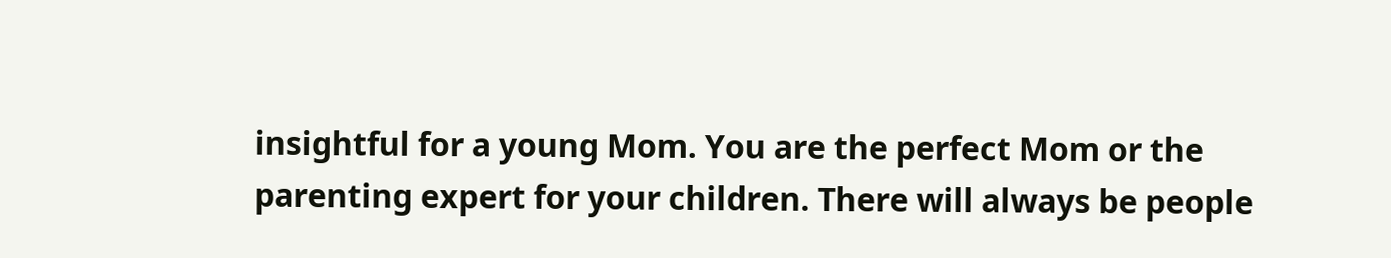insightful for a young Mom. You are the perfect Mom or the parenting expert for your children. There will always be people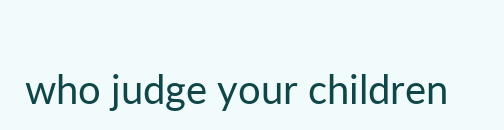who judge your children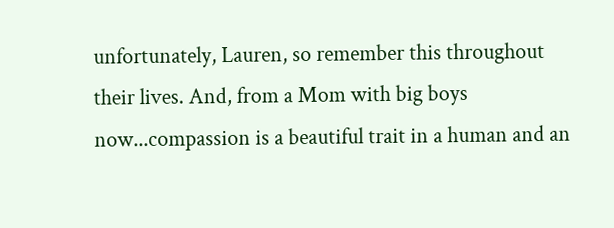unfortunately, Lauren, so remember this throughout their lives. And, from a Mom with big boys now...compassion is a beautiful trait in a human and an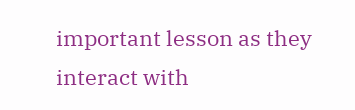important lesson as they interact with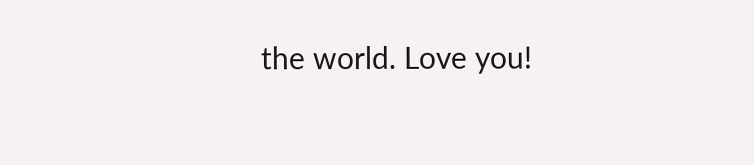the world. Love you!